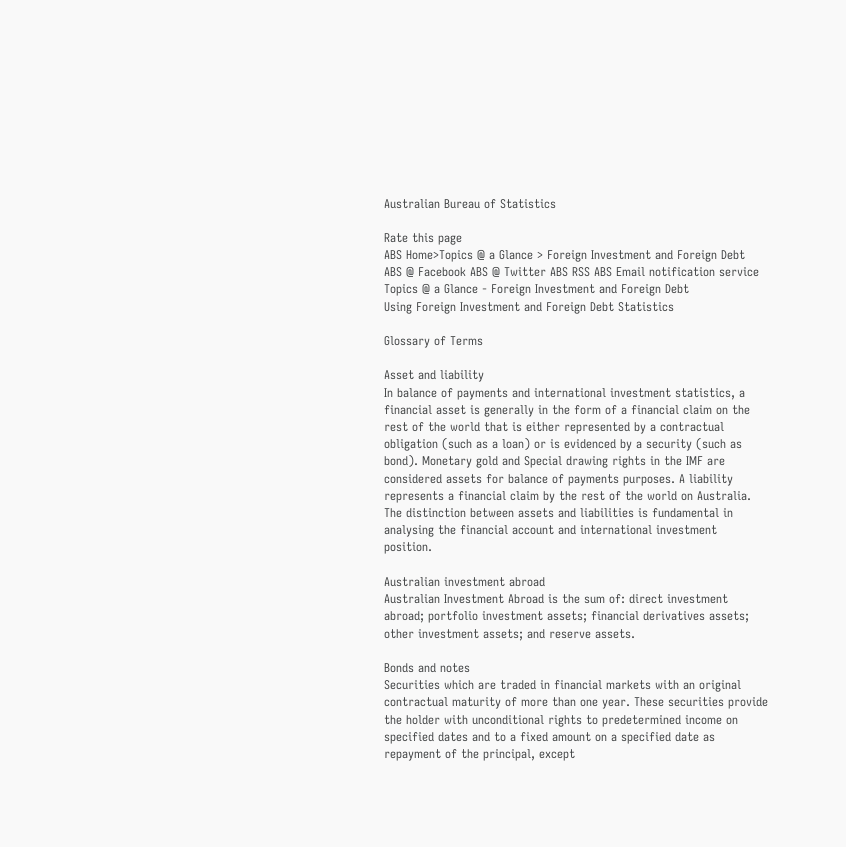Australian Bureau of Statistics

Rate this page
ABS Home>Topics @ a Glance > Foreign Investment and Foreign Debt
ABS @ Facebook ABS @ Twitter ABS RSS ABS Email notification service
Topics @ a Glance - Foreign Investment and Foreign Debt
Using Foreign Investment and Foreign Debt Statistics

Glossary of Terms

Asset and liability
In balance of payments and international investment statistics, a financial asset is generally in the form of a financial claim on the rest of the world that is either represented by a contractual obligation (such as a loan) or is evidenced by a security (such as bond). Monetary gold and Special drawing rights in the IMF are considered assets for balance of payments purposes. A liability represents a financial claim by the rest of the world on Australia. The distinction between assets and liabilities is fundamental in analysing the financial account and international investment position.

Australian investment abroad
Australian Investment Abroad is the sum of: direct investment abroad; portfolio investment assets; financial derivatives assets; other investment assets; and reserve assets.

Bonds and notes
Securities which are traded in financial markets with an original contractual maturity of more than one year. These securities provide the holder with unconditional rights to predetermined income on specified dates and to a fixed amount on a specified date as repayment of the principal, except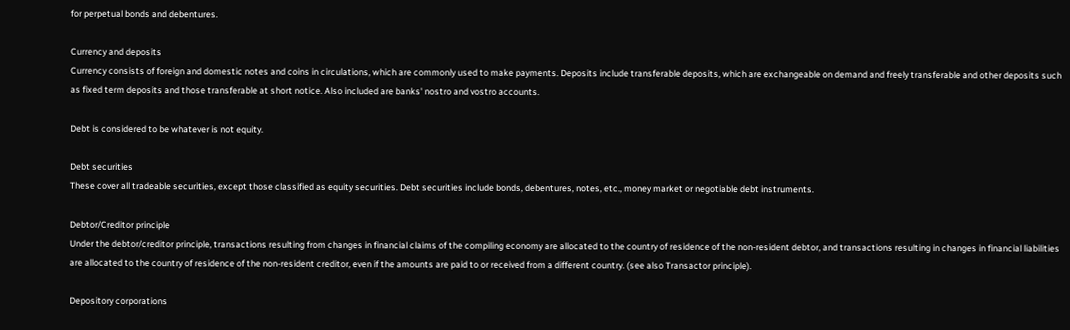for perpetual bonds and debentures.

Currency and deposits
Currency consists of foreign and domestic notes and coins in circulations, which are commonly used to make payments. Deposits include transferable deposits, which are exchangeable on demand and freely transferable and other deposits such as fixed term deposits and those transferable at short notice. Also included are banks' nostro and vostro accounts.

Debt is considered to be whatever is not equity.

Debt securities
These cover all tradeable securities, except those classified as equity securities. Debt securities include bonds, debentures, notes, etc., money market or negotiable debt instruments.

Debtor/Creditor principle
Under the debtor/creditor principle, transactions resulting from changes in financial claims of the compiling economy are allocated to the country of residence of the non-resident debtor, and transactions resulting in changes in financial liabilities are allocated to the country of residence of the non-resident creditor, even if the amounts are paid to or received from a different country. (see also Transactor principle).

Depository corporations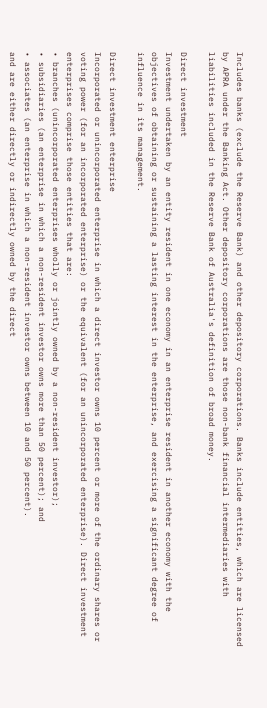Includes banks (exclude the Reserve Bank) and other depository corporations. Banks include entities, which are licensed by APRA under the Banking Act. Other depository corporations are those non-bank financial intermediaries with liabilities included in the Reserve Bank of Australia's definition of broad money.

Direct investment
Investment undertaken by an entity resident in one economy in an enterprise resident in another economy with the objectives of obtaining or sustaining a lasting interest in the enterprise, and exercising a significant degree of influence in its management.

Direct investment enterprise
Incorporated or unincorporated enterprise in which a direct investor owns 10 percent or more of the ordinary shares or voting power (for an incorporated enterprise) or the equivalent (for an unincorporated enterprise). Direct investment enterprises comprise those entities that are:
• branches (unincorporated enterprises wholly or jointly owned by a non-resident investor);
• subsidiaries (an enterprise in which a non-resident investor owns more than 50 percent); and
• associates (an enterprise in which a non-resident investor owns between 10 and 50 percent).
and are either directly or indirectly owned by the direct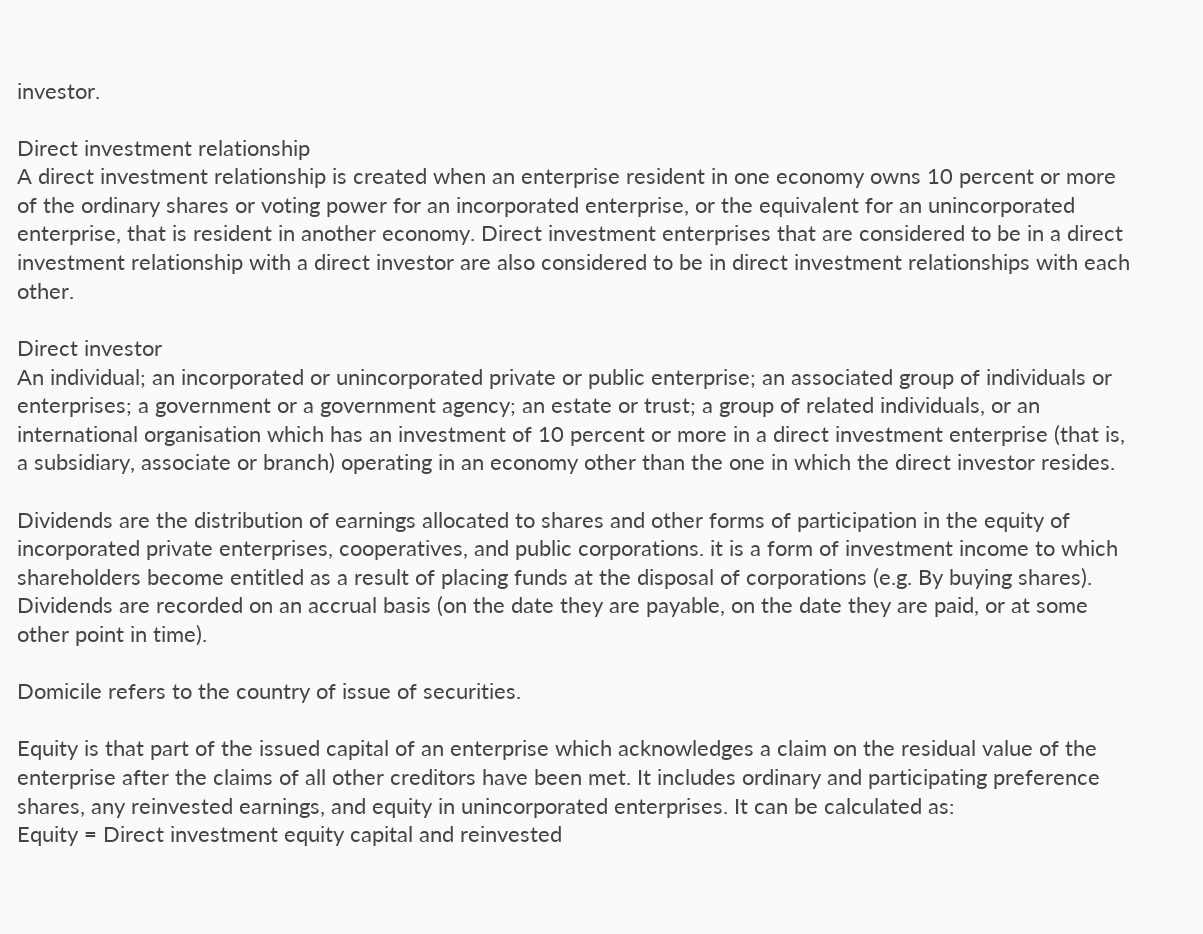investor.

Direct investment relationship
A direct investment relationship is created when an enterprise resident in one economy owns 10 percent or more of the ordinary shares or voting power for an incorporated enterprise, or the equivalent for an unincorporated enterprise, that is resident in another economy. Direct investment enterprises that are considered to be in a direct investment relationship with a direct investor are also considered to be in direct investment relationships with each other.

Direct investor
An individual; an incorporated or unincorporated private or public enterprise; an associated group of individuals or enterprises; a government or a government agency; an estate or trust; a group of related individuals, or an international organisation which has an investment of 10 percent or more in a direct investment enterprise (that is, a subsidiary, associate or branch) operating in an economy other than the one in which the direct investor resides.

Dividends are the distribution of earnings allocated to shares and other forms of participation in the equity of incorporated private enterprises, cooperatives, and public corporations. it is a form of investment income to which shareholders become entitled as a result of placing funds at the disposal of corporations (e.g. By buying shares). Dividends are recorded on an accrual basis (on the date they are payable, on the date they are paid, or at some other point in time).

Domicile refers to the country of issue of securities.

Equity is that part of the issued capital of an enterprise which acknowledges a claim on the residual value of the enterprise after the claims of all other creditors have been met. It includes ordinary and participating preference shares, any reinvested earnings, and equity in unincorporated enterprises. It can be calculated as:
Equity = Direct investment equity capital and reinvested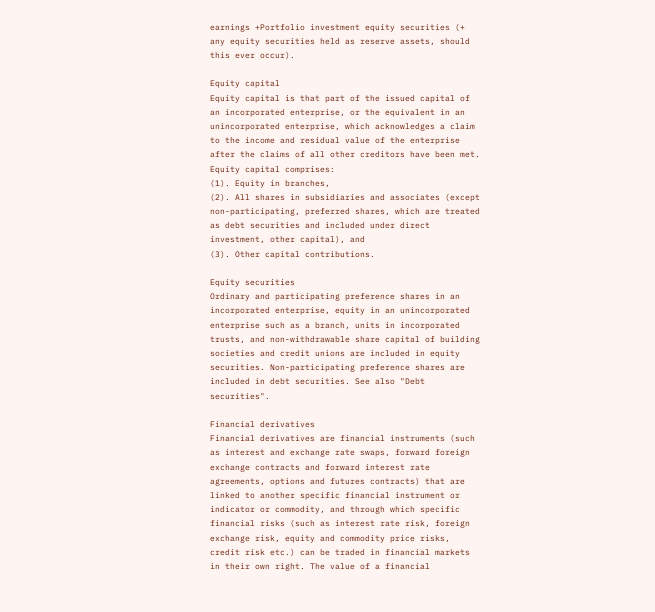earnings +Portfolio investment equity securities (+ any equity securities held as reserve assets, should this ever occur).

Equity capital
Equity capital is that part of the issued capital of an incorporated enterprise, or the equivalent in an unincorporated enterprise, which acknowledges a claim to the income and residual value of the enterprise after the claims of all other creditors have been met.
Equity capital comprises:
(1). Equity in branches,
(2). All shares in subsidiaries and associates (except non-participating, preferred shares, which are treated as debt securities and included under direct investment, other capital), and
(3). Other capital contributions.

Equity securities
Ordinary and participating preference shares in an incorporated enterprise, equity in an unincorporated enterprise such as a branch, units in incorporated trusts, and non-withdrawable share capital of building societies and credit unions are included in equity securities. Non-participating preference shares are included in debt securities. See also "Debt securities".

Financial derivatives
Financial derivatives are financial instruments (such as interest and exchange rate swaps, forward foreign exchange contracts and forward interest rate agreements, options and futures contracts) that are linked to another specific financial instrument or indicator or commodity, and through which specific financial risks (such as interest rate risk, foreign exchange risk, equity and commodity price risks, credit risk etc.) can be traded in financial markets in their own right. The value of a financial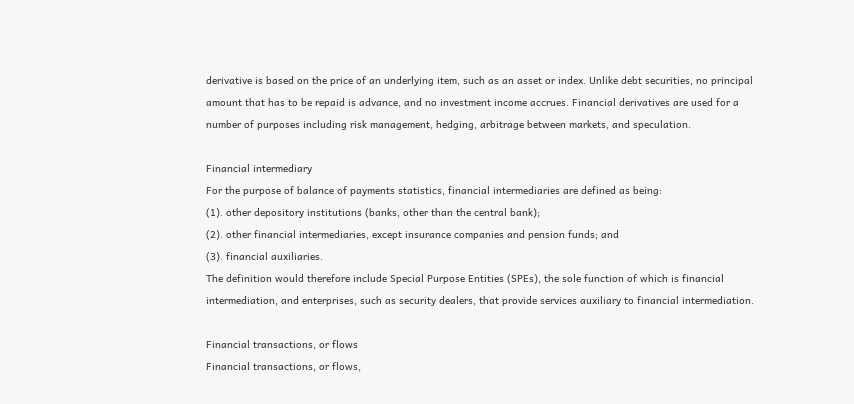derivative is based on the price of an underlying item, such as an asset or index. Unlike debt securities, no principal amount that has to be repaid is advance, and no investment income accrues. Financial derivatives are used for a number of purposes including risk management, hedging, arbitrage between markets, and speculation.

Financial intermediary
For the purpose of balance of payments statistics, financial intermediaries are defined as being:
(1). other depository institutions (banks, other than the central bank);
(2). other financial intermediaries, except insurance companies and pension funds; and
(3). financial auxiliaries.
The definition would therefore include Special Purpose Entities (SPEs), the sole function of which is financial intermediation, and enterprises, such as security dealers, that provide services auxiliary to financial intermediation.

Financial transactions, or flows
Financial transactions, or flows,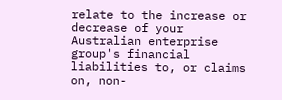relate to the increase or decrease of your Australian enterprise group's financial liabilities to, or claims on, non-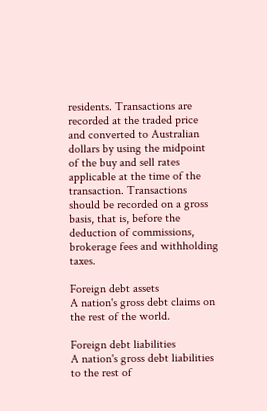residents. Transactions are recorded at the traded price and converted to Australian dollars by using the midpoint of the buy and sell rates applicable at the time of the transaction. Transactions should be recorded on a gross basis, that is, before the deduction of commissions, brokerage fees and withholding taxes.

Foreign debt assets
A nation's gross debt claims on the rest of the world.

Foreign debt liabilities
A nation's gross debt liabilities to the rest of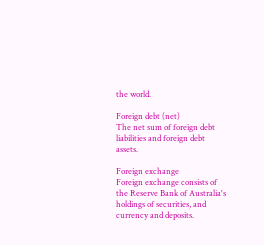the world.

Foreign debt (net)
The net sum of foreign debt liabilities and foreign debt assets.

Foreign exchange
Foreign exchange consists of the Reserve Bank of Australia's holdings of securities, and currency and deposits.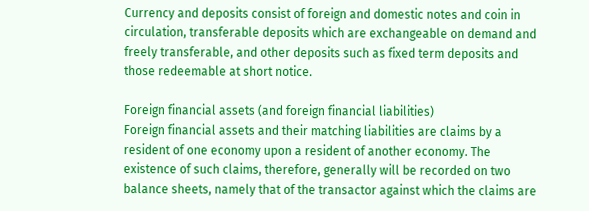Currency and deposits consist of foreign and domestic notes and coin in circulation, transferable deposits which are exchangeable on demand and freely transferable, and other deposits such as fixed term deposits and those redeemable at short notice.

Foreign financial assets (and foreign financial liabilities)
Foreign financial assets and their matching liabilities are claims by a resident of one economy upon a resident of another economy. The existence of such claims, therefore, generally will be recorded on two balance sheets, namely that of the transactor against which the claims are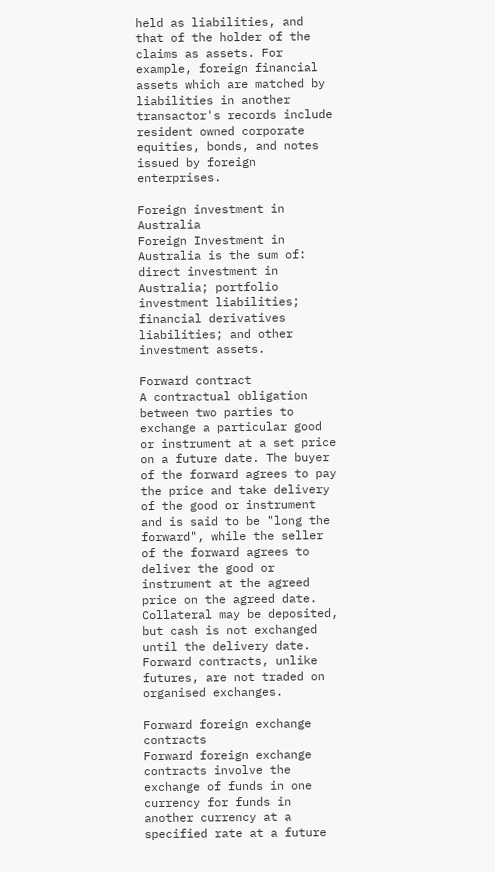held as liabilities, and that of the holder of the claims as assets. For example, foreign financial assets which are matched by liabilities in another transactor's records include resident owned corporate equities, bonds, and notes issued by foreign enterprises.

Foreign investment in Australia
Foreign Investment in Australia is the sum of: direct investment in Australia; portfolio investment liabilities; financial derivatives liabilities; and other investment assets.

Forward contract
A contractual obligation between two parties to exchange a particular good or instrument at a set price on a future date. The buyer of the forward agrees to pay the price and take delivery of the good or instrument and is said to be "long the forward", while the seller of the forward agrees to deliver the good or instrument at the agreed price on the agreed date. Collateral may be deposited, but cash is not exchanged until the delivery date. Forward contracts, unlike futures, are not traded on organised exchanges.

Forward foreign exchange contracts
Forward foreign exchange contracts involve the exchange of funds in one currency for funds in another currency at a specified rate at a future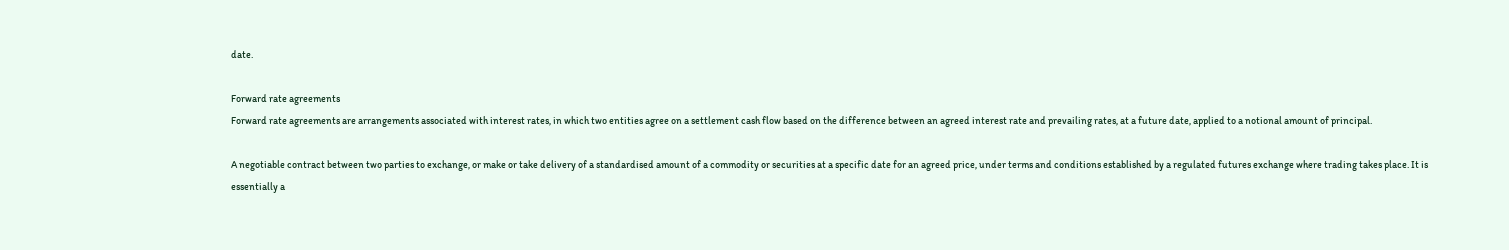date.

Forward rate agreements
Forward rate agreements are arrangements associated with interest rates, in which two entities agree on a settlement cash flow based on the difference between an agreed interest rate and prevailing rates, at a future date, applied to a notional amount of principal.

A negotiable contract between two parties to exchange, or make or take delivery of a standardised amount of a commodity or securities at a specific date for an agreed price, under terms and conditions established by a regulated futures exchange where trading takes place. It is essentially a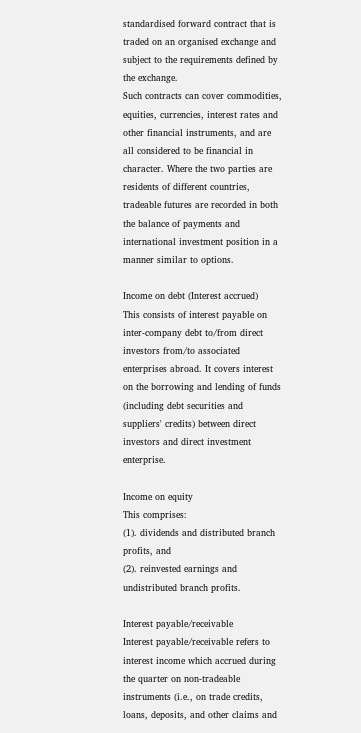standardised forward contract that is traded on an organised exchange and subject to the requirements defined by the exchange.
Such contracts can cover commodities, equities, currencies, interest rates and other financial instruments, and are all considered to be financial in character. Where the two parties are residents of different countries, tradeable futures are recorded in both the balance of payments and international investment position in a manner similar to options.

Income on debt (Interest accrued)
This consists of interest payable on inter-company debt to/from direct investors from/to associated enterprises abroad. It covers interest on the borrowing and lending of funds (including debt securities and suppliers' credits) between direct investors and direct investment enterprise.

Income on equity
This comprises:
(1). dividends and distributed branch profits, and
(2). reinvested earnings and undistributed branch profits.

Interest payable/receivable
Interest payable/receivable refers to interest income which accrued during the quarter on non-tradeable instruments (i.e., on trade credits, loans, deposits, and other claims and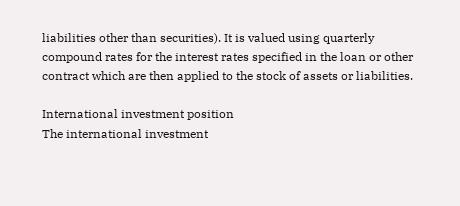liabilities other than securities). It is valued using quarterly compound rates for the interest rates specified in the loan or other contract which are then applied to the stock of assets or liabilities.

International investment position
The international investment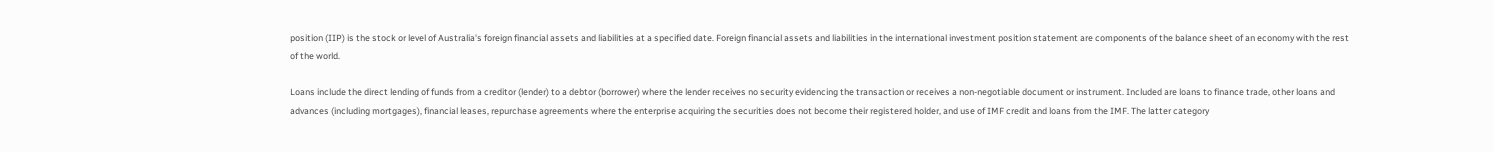position (IIP) is the stock or level of Australia's foreign financial assets and liabilities at a specified date. Foreign financial assets and liabilities in the international investment position statement are components of the balance sheet of an economy with the rest of the world.

Loans include the direct lending of funds from a creditor (lender) to a debtor (borrower) where the lender receives no security evidencing the transaction or receives a non-negotiable document or instrument. Included are loans to finance trade, other loans and advances (including mortgages), financial leases, repurchase agreements where the enterprise acquiring the securities does not become their registered holder, and use of IMF credit and loans from the IMF. The latter category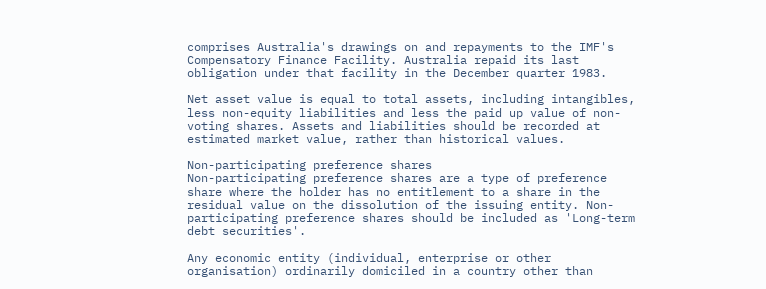comprises Australia's drawings on and repayments to the IMF's Compensatory Finance Facility. Australia repaid its last obligation under that facility in the December quarter 1983.

Net asset value is equal to total assets, including intangibles, less non-equity liabilities and less the paid up value of non-voting shares. Assets and liabilities should be recorded at estimated market value, rather than historical values.

Non-participating preference shares
Non-participating preference shares are a type of preference share where the holder has no entitlement to a share in the residual value on the dissolution of the issuing entity. Non-participating preference shares should be included as 'Long-term debt securities'.

Any economic entity (individual, enterprise or other organisation) ordinarily domiciled in a country other than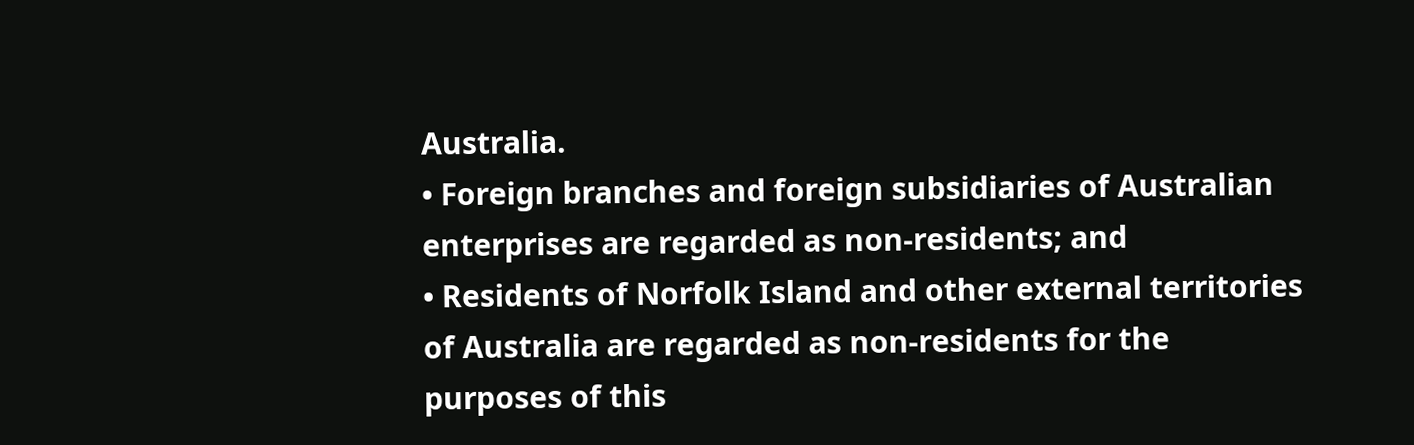Australia.
• Foreign branches and foreign subsidiaries of Australian enterprises are regarded as non-residents; and
• Residents of Norfolk Island and other external territories of Australia are regarded as non-residents for the purposes of this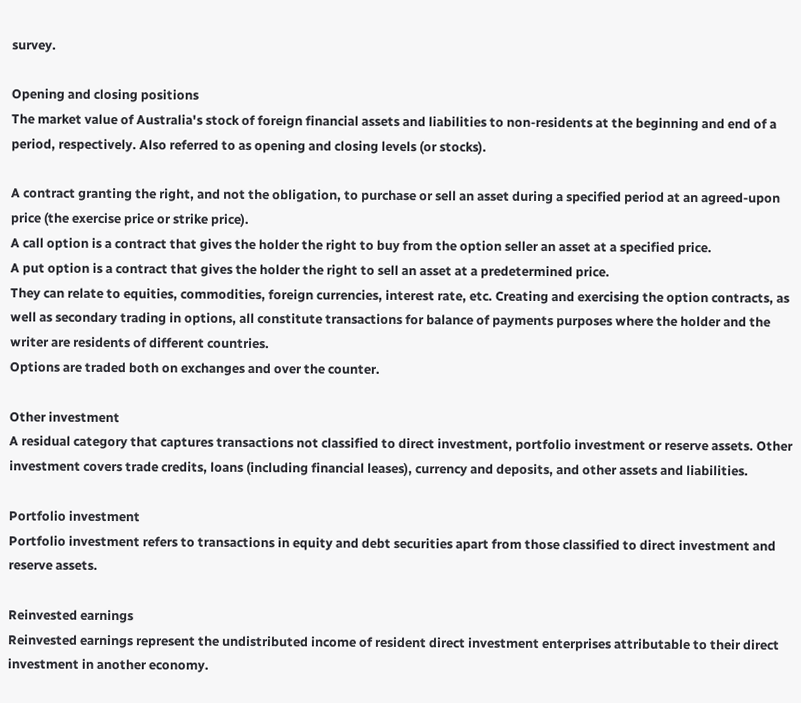survey.

Opening and closing positions
The market value of Australia's stock of foreign financial assets and liabilities to non-residents at the beginning and end of a period, respectively. Also referred to as opening and closing levels (or stocks).

A contract granting the right, and not the obligation, to purchase or sell an asset during a specified period at an agreed-upon price (the exercise price or strike price).
A call option is a contract that gives the holder the right to buy from the option seller an asset at a specified price.
A put option is a contract that gives the holder the right to sell an asset at a predetermined price.
They can relate to equities, commodities, foreign currencies, interest rate, etc. Creating and exercising the option contracts, as well as secondary trading in options, all constitute transactions for balance of payments purposes where the holder and the writer are residents of different countries.
Options are traded both on exchanges and over the counter.

Other investment
A residual category that captures transactions not classified to direct investment, portfolio investment or reserve assets. Other investment covers trade credits, loans (including financial leases), currency and deposits, and other assets and liabilities.

Portfolio investment
Portfolio investment refers to transactions in equity and debt securities apart from those classified to direct investment and reserve assets.

Reinvested earnings
Reinvested earnings represent the undistributed income of resident direct investment enterprises attributable to their direct investment in another economy.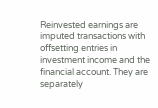Reinvested earnings are imputed transactions with offsetting entries in investment income and the financial account. They are separately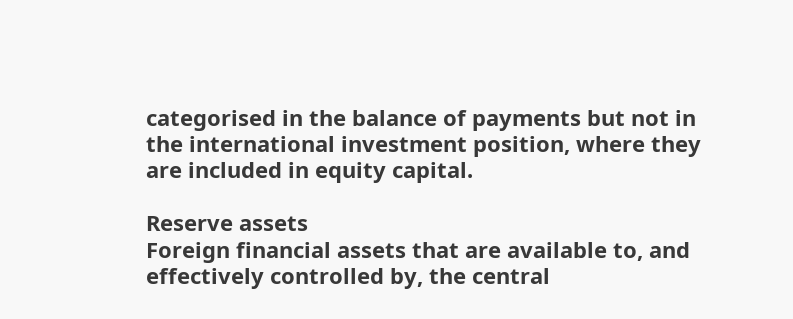categorised in the balance of payments but not in the international investment position, where they are included in equity capital.

Reserve assets
Foreign financial assets that are available to, and effectively controlled by, the central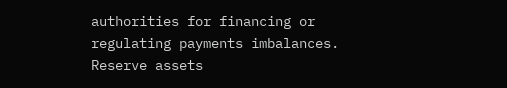authorities for financing or regulating payments imbalances. Reserve assets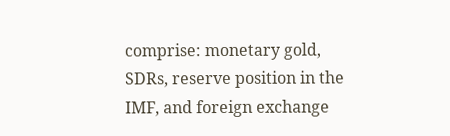comprise: monetary gold, SDRs, reserve position in the IMF, and foreign exchange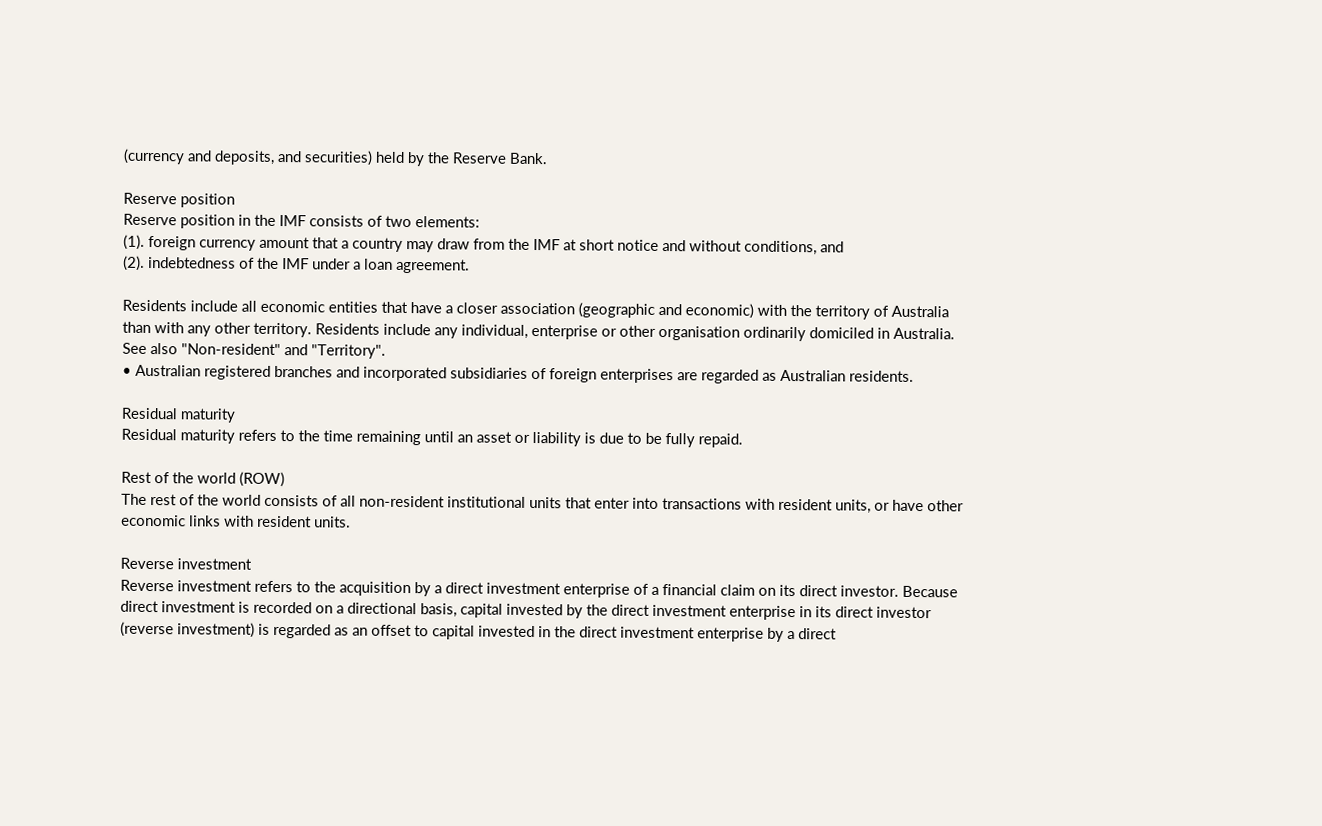(currency and deposits, and securities) held by the Reserve Bank.

Reserve position
Reserve position in the IMF consists of two elements:
(1). foreign currency amount that a country may draw from the IMF at short notice and without conditions, and
(2). indebtedness of the IMF under a loan agreement.

Residents include all economic entities that have a closer association (geographic and economic) with the territory of Australia than with any other territory. Residents include any individual, enterprise or other organisation ordinarily domiciled in Australia. See also "Non-resident" and "Territory".
• Australian registered branches and incorporated subsidiaries of foreign enterprises are regarded as Australian residents.

Residual maturity
Residual maturity refers to the time remaining until an asset or liability is due to be fully repaid.

Rest of the world (ROW)
The rest of the world consists of all non-resident institutional units that enter into transactions with resident units, or have other economic links with resident units.

Reverse investment
Reverse investment refers to the acquisition by a direct investment enterprise of a financial claim on its direct investor. Because direct investment is recorded on a directional basis, capital invested by the direct investment enterprise in its direct investor (reverse investment) is regarded as an offset to capital invested in the direct investment enterprise by a direct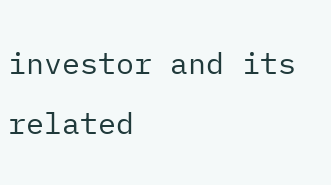investor and its related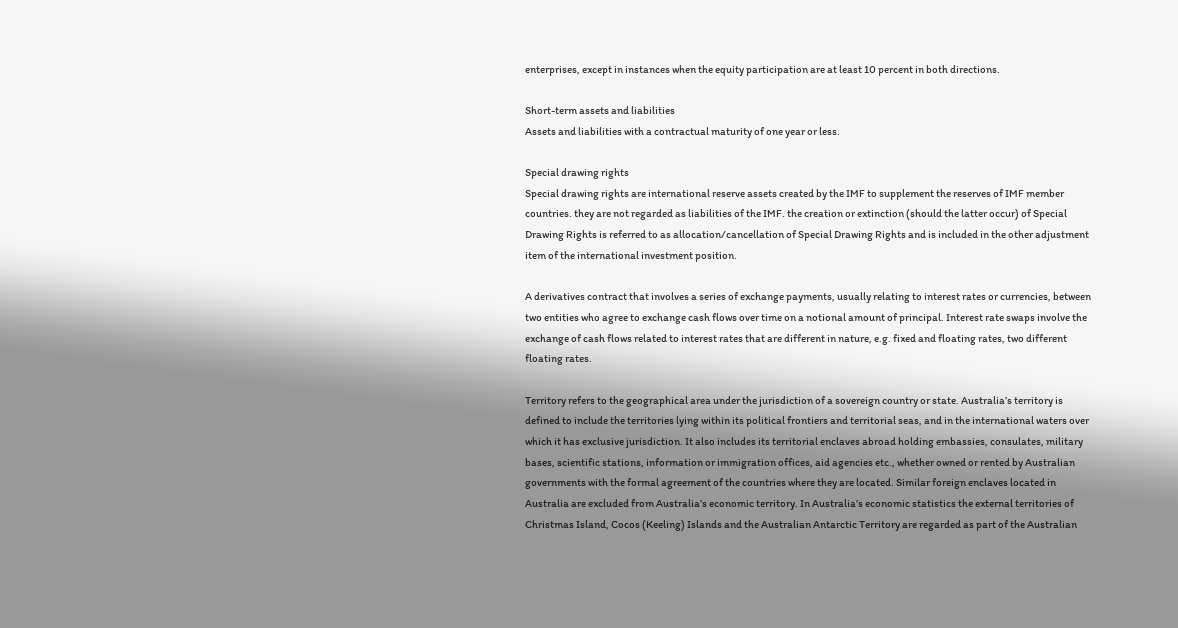enterprises, except in instances when the equity participation are at least 10 percent in both directions.

Short-term assets and liabilities
Assets and liabilities with a contractual maturity of one year or less.

Special drawing rights
Special drawing rights are international reserve assets created by the IMF to supplement the reserves of IMF member countries. they are not regarded as liabilities of the IMF. the creation or extinction (should the latter occur) of Special Drawing Rights is referred to as allocation/cancellation of Special Drawing Rights and is included in the other adjustment item of the international investment position.

A derivatives contract that involves a series of exchange payments, usually relating to interest rates or currencies, between two entities who agree to exchange cash flows over time on a notional amount of principal. Interest rate swaps involve the exchange of cash flows related to interest rates that are different in nature, e.g. fixed and floating rates, two different floating rates.

Territory refers to the geographical area under the jurisdiction of a sovereign country or state. Australia’s territory is defined to include the territories lying within its political frontiers and territorial seas, and in the international waters over which it has exclusive jurisdiction. It also includes its territorial enclaves abroad holding embassies, consulates, military bases, scientific stations, information or immigration offices, aid agencies etc., whether owned or rented by Australian governments with the formal agreement of the countries where they are located. Similar foreign enclaves located in Australia are excluded from Australia’s economic territory. In Australia’s economic statistics the external territories of Christmas Island, Cocos (Keeling) Islands and the Australian Antarctic Territory are regarded as part of the Australian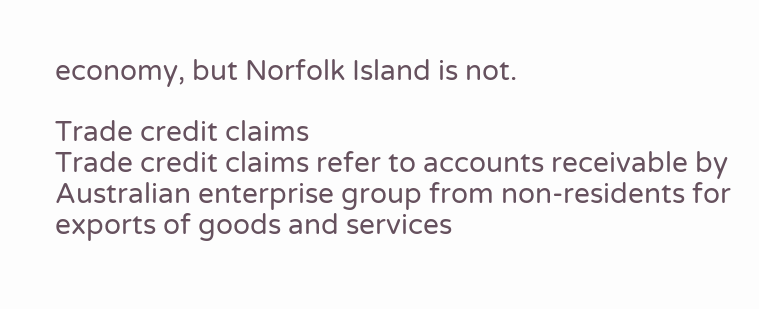economy, but Norfolk Island is not.

Trade credit claims
Trade credit claims refer to accounts receivable by Australian enterprise group from non-residents for exports of goods and services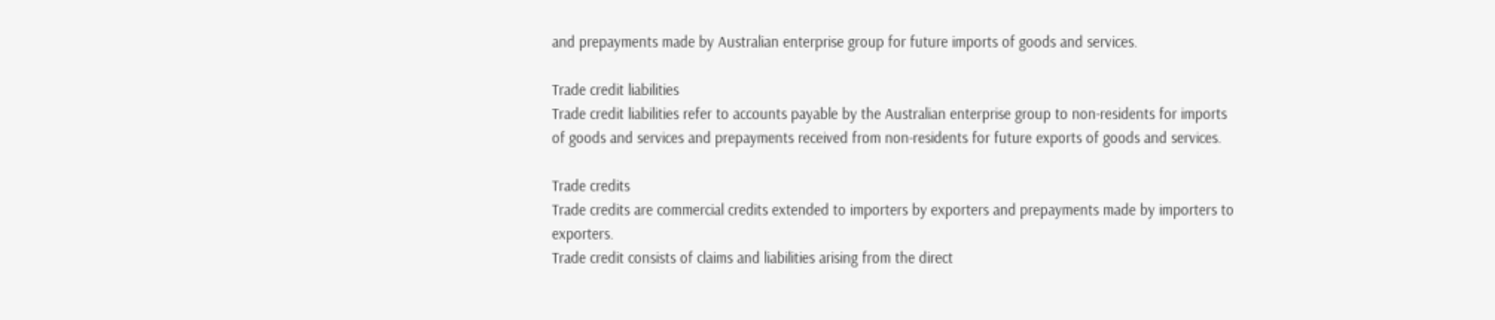and prepayments made by Australian enterprise group for future imports of goods and services.

Trade credit liabilities
Trade credit liabilities refer to accounts payable by the Australian enterprise group to non-residents for imports of goods and services and prepayments received from non-residents for future exports of goods and services.

Trade credits
Trade credits are commercial credits extended to importers by exporters and prepayments made by importers to exporters.
Trade credit consists of claims and liabilities arising from the direct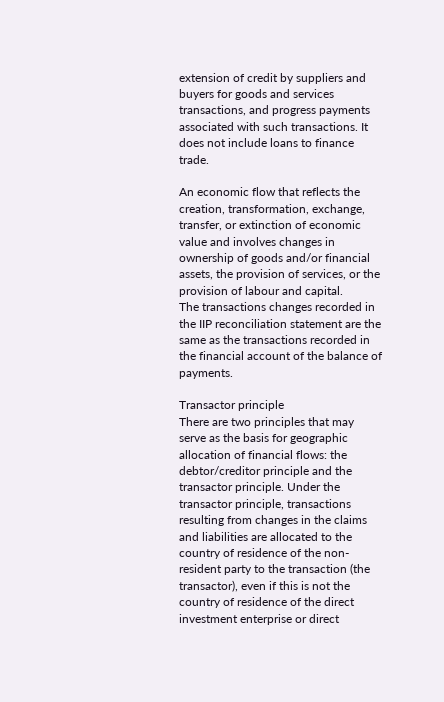extension of credit by suppliers and buyers for goods and services transactions, and progress payments associated with such transactions. It does not include loans to finance trade.

An economic flow that reflects the creation, transformation, exchange, transfer, or extinction of economic value and involves changes in ownership of goods and/or financial assets, the provision of services, or the provision of labour and capital.
The transactions changes recorded in the IIP reconciliation statement are the same as the transactions recorded in the financial account of the balance of payments.

Transactor principle
There are two principles that may serve as the basis for geographic allocation of financial flows: the debtor/creditor principle and the transactor principle. Under the transactor principle, transactions resulting from changes in the claims and liabilities are allocated to the country of residence of the non-resident party to the transaction (the transactor), even if this is not the country of residence of the direct investment enterprise or direct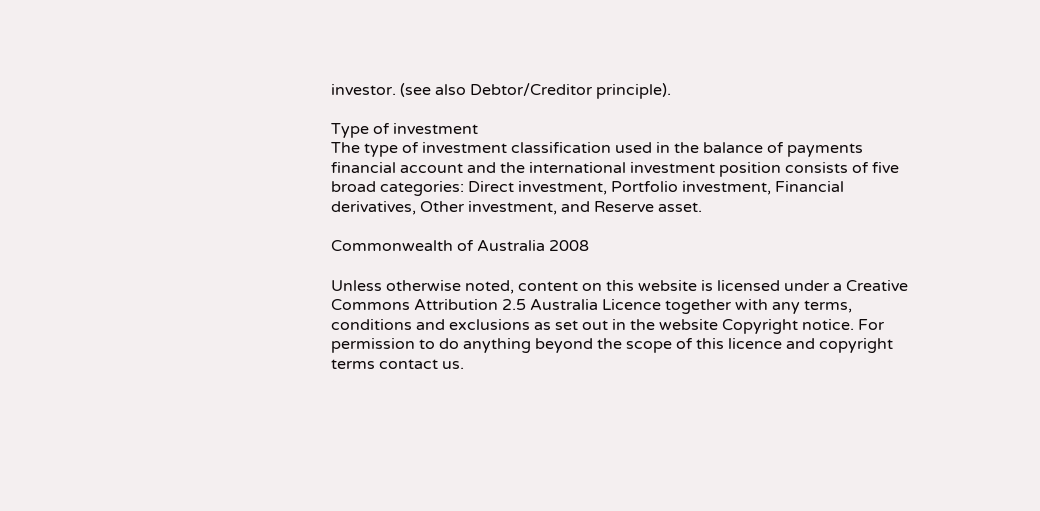investor. (see also Debtor/Creditor principle).

Type of investment
The type of investment classification used in the balance of payments financial account and the international investment position consists of five broad categories: Direct investment, Portfolio investment, Financial derivatives, Other investment, and Reserve asset.

Commonwealth of Australia 2008

Unless otherwise noted, content on this website is licensed under a Creative Commons Attribution 2.5 Australia Licence together with any terms, conditions and exclusions as set out in the website Copyright notice. For permission to do anything beyond the scope of this licence and copyright terms contact us.